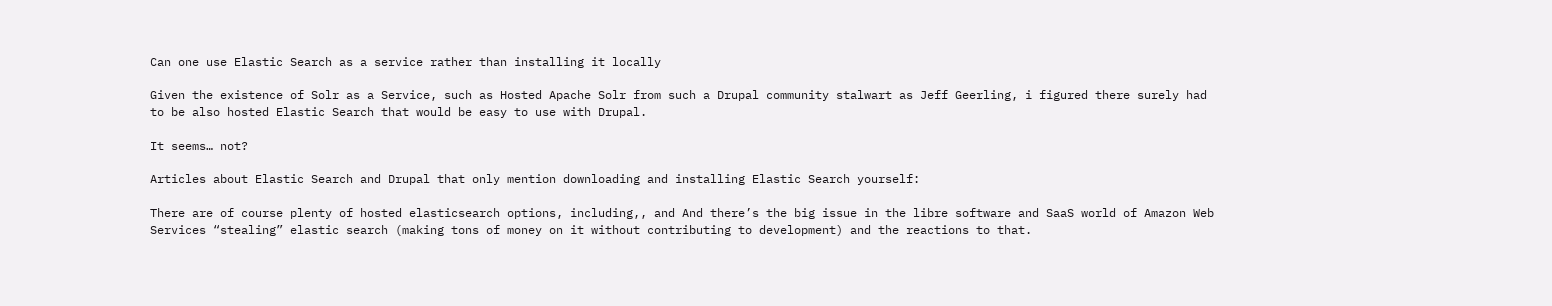Can one use Elastic Search as a service rather than installing it locally

Given the existence of Solr as a Service, such as Hosted Apache Solr from such a Drupal community stalwart as Jeff Geerling, i figured there surely had to be also hosted Elastic Search that would be easy to use with Drupal.

It seems… not?

Articles about Elastic Search and Drupal that only mention downloading and installing Elastic Search yourself:

There are of course plenty of hosted elasticsearch options, including,, and And there’s the big issue in the libre software and SaaS world of Amazon Web Services “stealing” elastic search (making tons of money on it without contributing to development) and the reactions to that.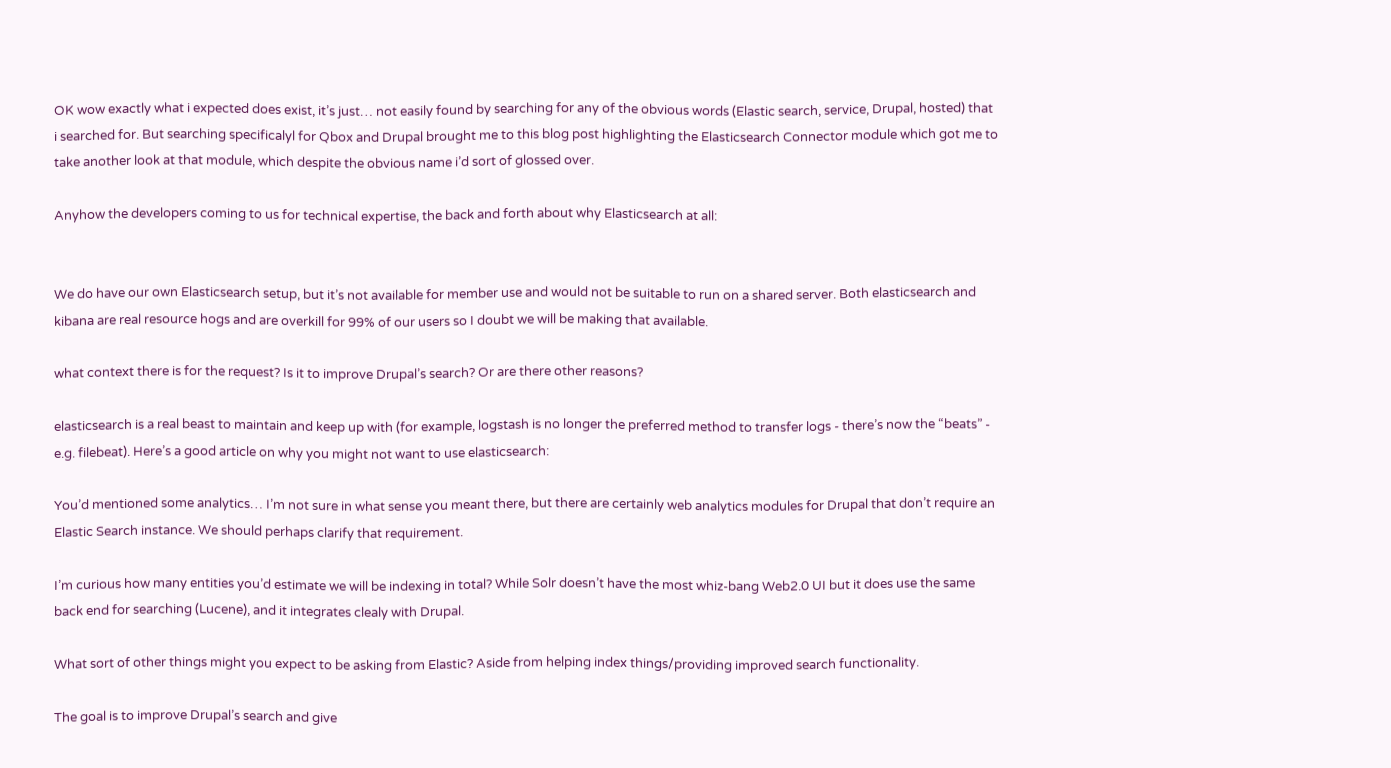OK wow exactly what i expected does exist, it’s just… not easily found by searching for any of the obvious words (Elastic search, service, Drupal, hosted) that i searched for. But searching specificalyl for Qbox and Drupal brought me to this blog post highlighting the Elasticsearch Connector module which got me to take another look at that module, which despite the obvious name i’d sort of glossed over.

Anyhow the developers coming to us for technical expertise, the back and forth about why Elasticsearch at all:


We do have our own Elasticsearch setup, but it’s not available for member use and would not be suitable to run on a shared server. Both elasticsearch and kibana are real resource hogs and are overkill for 99% of our users so I doubt we will be making that available.

what context there is for the request? Is it to improve Drupal’s search? Or are there other reasons?

elasticsearch is a real beast to maintain and keep up with (for example, logstash is no longer the preferred method to transfer logs - there’s now the “beats” - e.g. filebeat). Here’s a good article on why you might not want to use elasticsearch:

You’d mentioned some analytics… I’m not sure in what sense you meant there, but there are certainly web analytics modules for Drupal that don’t require an Elastic Search instance. We should perhaps clarify that requirement.

I’m curious how many entities you’d estimate we will be indexing in total? While Solr doesn’t have the most whiz-bang Web2.0 UI but it does use the same back end for searching (Lucene), and it integrates clealy with Drupal.

What sort of other things might you expect to be asking from Elastic? Aside from helping index things/providing improved search functionality.

The goal is to improve Drupal’s search and give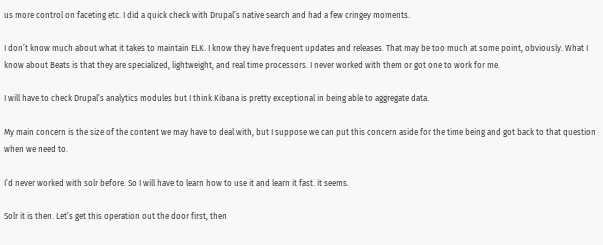us more control on faceting etc. I did a quick check with Drupal’s native search and had a few cringey moments.

I don’t know much about what it takes to maintain ELK. I know they have frequent updates and releases. That may be too much at some point, obviously. What I know about Beats is that they are specialized, lightweight, and real time processors. I never worked with them or got one to work for me.

I will have to check Drupal’s analytics modules but I think Kibana is pretty exceptional in being able to aggregate data.

My main concern is the size of the content we may have to deal with, but I suppose we can put this concern aside for the time being and got back to that question when we need to.

I’d never worked with solr before. So I will have to learn how to use it and learn it fast. it seems.

Solr it is then. Let’s get this operation out the door first, then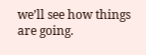we’ll see how things are going.